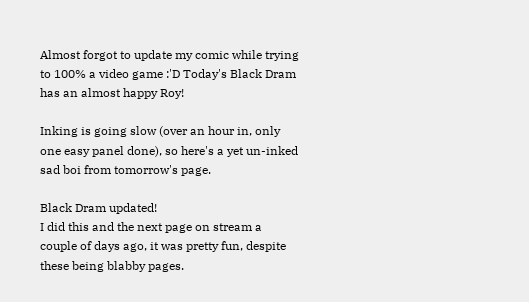Almost forgot to update my comic while trying to 100% a video game :'D Today's Black Dram has an almost happy Roy!

Inking is going slow (over an hour in, only one easy panel done), so here's a yet un-inked sad boi from tomorrow's page.

Black Dram updated!
I did this and the next page on stream a couple of days ago, it was pretty fun, despite these being blabby pages.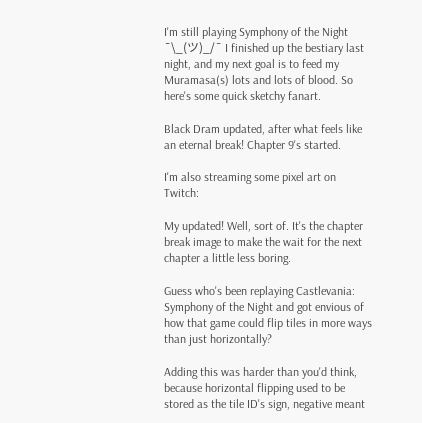I'm still playing Symphony of the Night ¯\_(ツ)_/¯ I finished up the bestiary last night, and my next goal is to feed my Muramasa(s) lots and lots of blood. So here's some quick sketchy fanart.

Black Dram updated, after what feels like an eternal break! Chapter 9's started.

I'm also streaming some pixel art on Twitch:

My updated! Well, sort of. It's the chapter break image to make the wait for the next chapter a little less boring.

Guess who's been replaying Castlevania: Symphony of the Night and got envious of how that game could flip tiles in more ways than just horizontally?

Adding this was harder than you'd think, because horizontal flipping used to be stored as the tile ID's sign, negative meant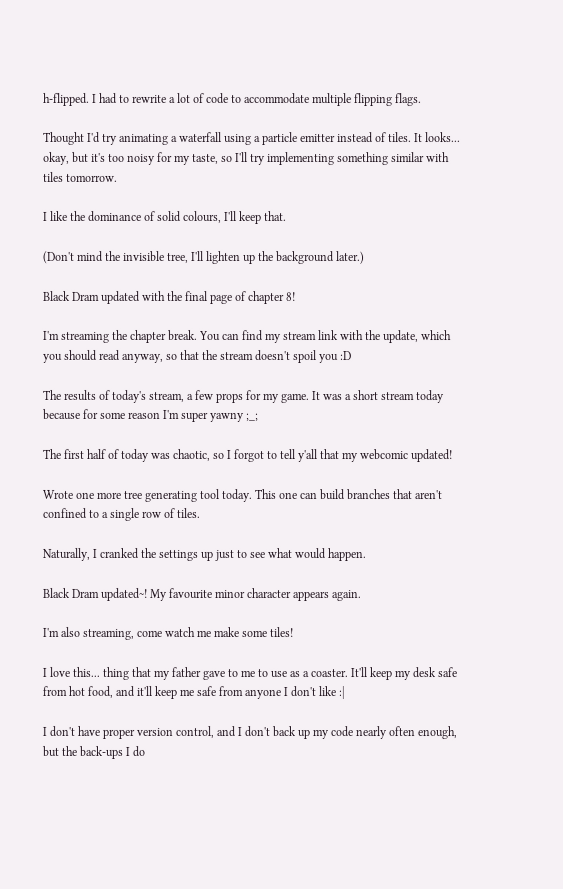h-flipped. I had to rewrite a lot of code to accommodate multiple flipping flags.

Thought I'd try animating a waterfall using a particle emitter instead of tiles. It looks... okay, but it's too noisy for my taste, so I'll try implementing something similar with tiles tomorrow.

I like the dominance of solid colours, I'll keep that.

(Don't mind the invisible tree, I'll lighten up the background later.)

Black Dram updated with the final page of chapter 8!

I'm streaming the chapter break. You can find my stream link with the update, which you should read anyway, so that the stream doesn't spoil you :D

The results of today's stream, a few props for my game. It was a short stream today because for some reason I'm super yawny ;_;

The first half of today was chaotic, so I forgot to tell y'all that my webcomic updated!

Wrote one more tree generating tool today. This one can build branches that aren't confined to a single row of tiles.

Naturally, I cranked the settings up just to see what would happen.

Black Dram updated~! My favourite minor character appears again.

I'm also streaming, come watch me make some tiles!

I love this... thing that my father gave to me to use as a coaster. It'll keep my desk safe from hot food, and it'll keep me safe from anyone I don't like :|

I don't have proper version control, and I don't back up my code nearly often enough, but the back-ups I do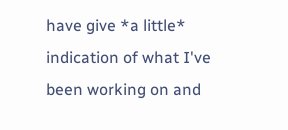have give *a little* indication of what I've been working on and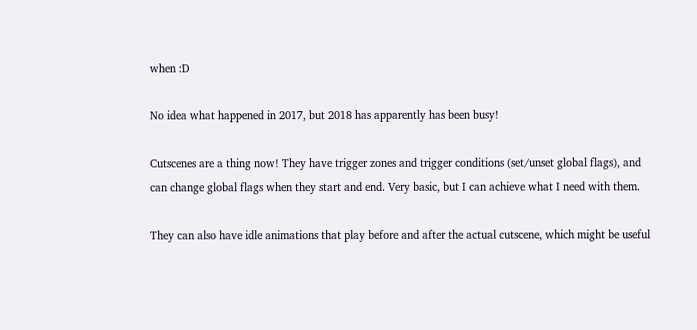when :D

No idea what happened in 2017, but 2018 has apparently has been busy!

Cutscenes are a thing now! They have trigger zones and trigger conditions (set/unset global flags), and can change global flags when they start and end. Very basic, but I can achieve what I need with them.

They can also have idle animations that play before and after the actual cutscene, which might be useful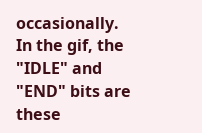occasionally. In the gif, the "IDLE" and "END" bits are these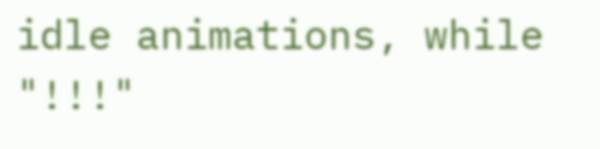idle animations, while "!!!"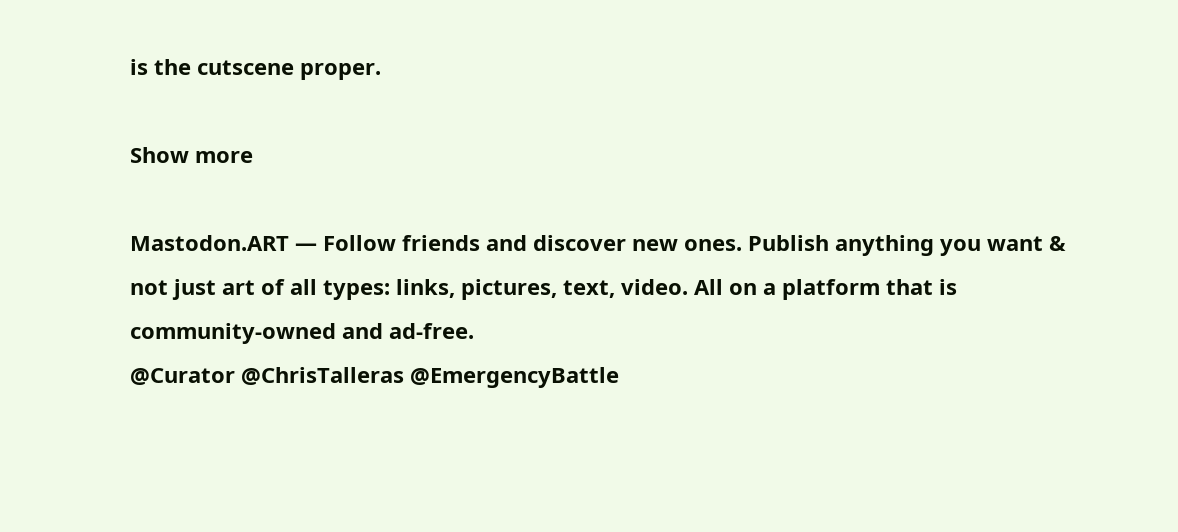is the cutscene proper.

Show more

Mastodon.ART — Follow friends and discover new ones. Publish anything you want & not just art of all types: links, pictures, text, video. All on a platform that is community-owned and ad-free.
@Curator @ChrisTalleras @EmergencyBattle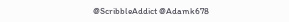@ScribbleAddict @Adamk678